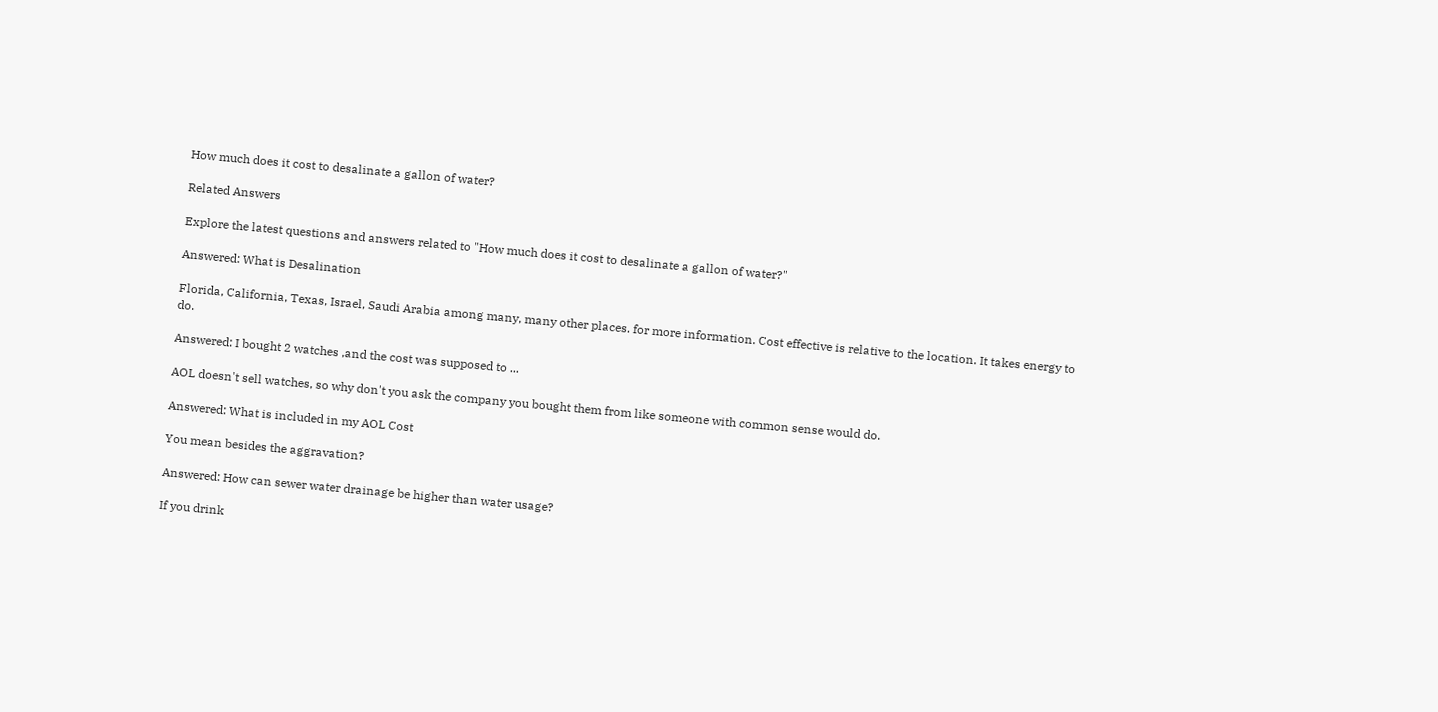How much does it cost to desalinate a gallon of water?

Related Answers

Explore the latest questions and answers related to "How much does it cost to desalinate a gallon of water?"

Answered: What is Desalination

Florida, California, Texas, Israel, Saudi Arabia among many, many other places. for more information. Cost effective is relative to the location. It takes energy to do.

Answered: I bought 2 watches ,and the cost was supposed to ...

AOL doesn't sell watches, so why don't you ask the company you bought them from like someone with common sense would do.

Answered: What is included in my AOL Cost

You mean besides the aggravation?

Answered: How can sewer water drainage be higher than water usage?

If you drink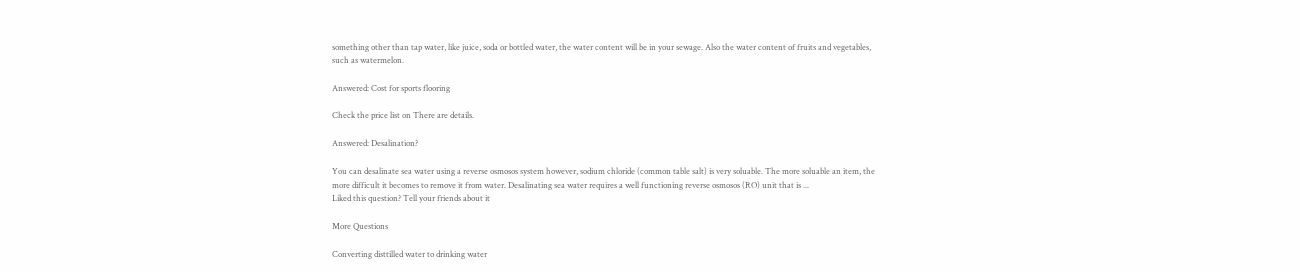something other than tap water, like juice, soda or bottled water, the water content will be in your sewage. Also the water content of fruits and vegetables, such as watermelon.

Answered: Cost for sports flooring

Check the price list on There are details.

Answered: Desalination?

You can desalinate sea water using a reverse osmosos system however, sodium chloride (common table salt) is very soluable. The more soluable an item, the more difficult it becomes to remove it from water. Desalinating sea water requires a well functioning reverse osmosos (RO) unit that is ...
Liked this question? Tell your friends about it

More Questions

Converting disttilled water to drinking water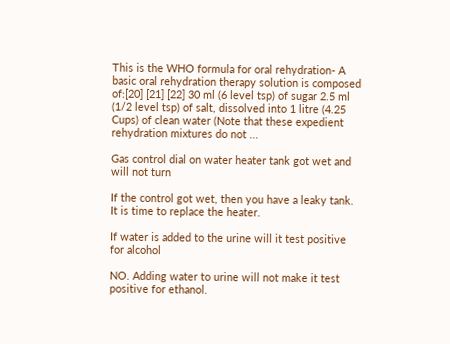This is the WHO formula for oral rehydration- A basic oral rehydration therapy solution is composed of:[20] [21] [22] 30 ml (6 level tsp) of sugar 2.5 ml (1/2 level tsp) of salt, dissolved into 1 litre (4.25 Cups) of clean water (Note that these expedient rehydration mixtures do not ...

Gas control dial on water heater tank got wet and will not turn

If the control got wet, then you have a leaky tank. It is time to replace the heater.

If water is added to the urine will it test positive for alcohol

NO. Adding water to urine will not make it test positive for ethanol.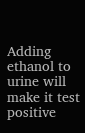Adding ethanol to urine will make it test positive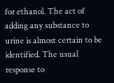for ethanol. The act of adding any substance to urine is almost certain to be identified. The usual response to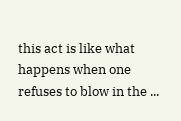this act is like what happens when one refuses to blow in the ...